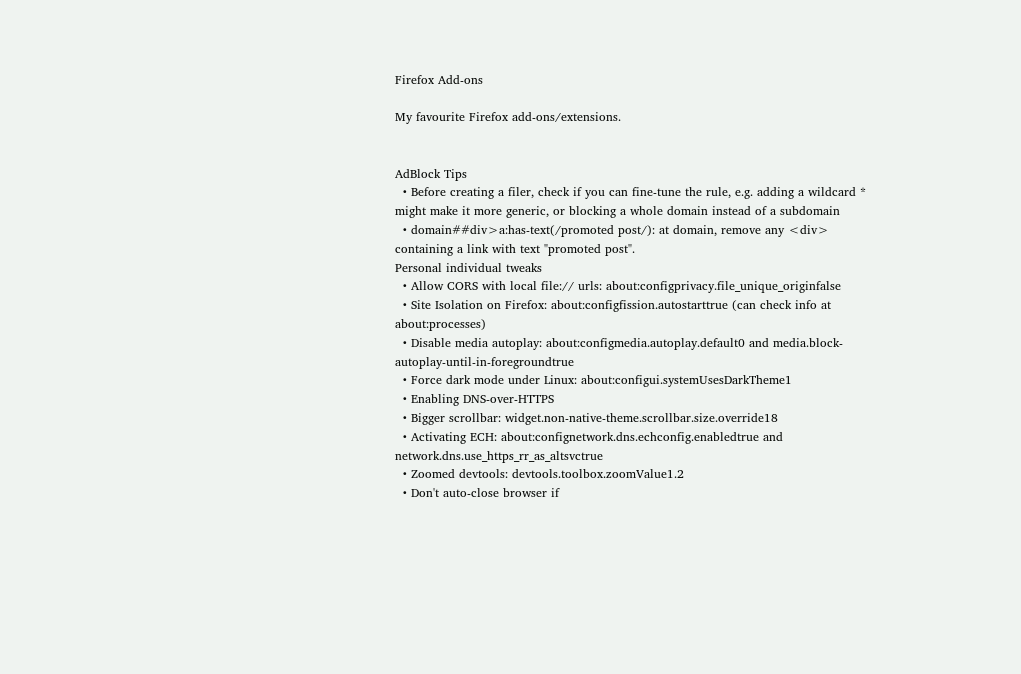Firefox Add-ons

My favourite Firefox add-ons/extensions.


AdBlock Tips
  • Before creating a filer, check if you can fine-tune the rule, e.g. adding a wildcard * might make it more generic, or blocking a whole domain instead of a subdomain
  • domain##div>a:has-text(/promoted post/): at domain, remove any <div> containing a link with text "promoted post".
Personal individual tweaks
  • Allow CORS with local file:// urls: about:configprivacy.file_unique_originfalse
  • Site Isolation on Firefox: about:configfission.autostarttrue (can check info at about:processes)
  • Disable media autoplay: about:configmedia.autoplay.default0 and media.block-autoplay-until-in-foregroundtrue
  • Force dark mode under Linux: about:configui.systemUsesDarkTheme1
  • Enabling DNS-over-HTTPS
  • Bigger scrollbar: widget.non-native-theme.scrollbar.size.override18
  • Activating ECH: about:confignetwork.dns.echconfig.enabledtrue and network.dns.use_https_rr_as_altsvctrue
  • Zoomed devtools: devtools.toolbox.zoomValue1.2
  • Don't auto-close browser if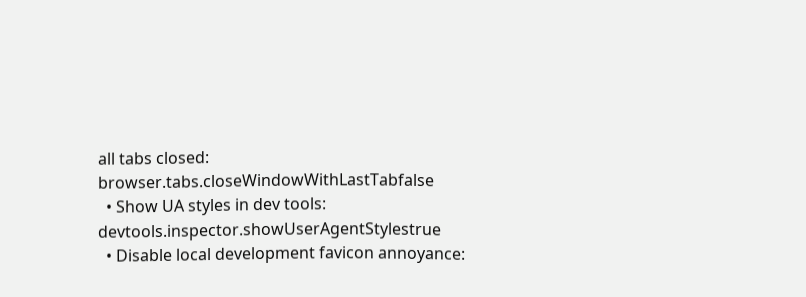all tabs closed: browser.tabs.closeWindowWithLastTabfalse
  • Show UA styles in dev tools: devtools.inspector.showUserAgentStylestrue
  • Disable local development favicon annoyance: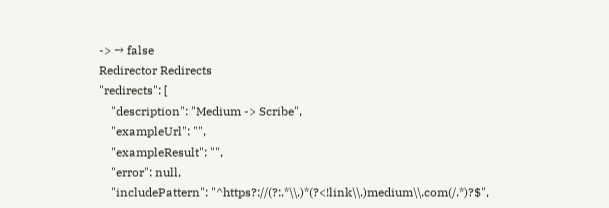-> → false
Redirector Redirects
"redirects": [
    "description": "Medium -> Scribe",
    "exampleUrl": "",
    "exampleResult": "",
    "error": null,
    "includePattern": "^https?://(?:.*\\.)*(?<!link\\.)medium\\.com(/.*)?$",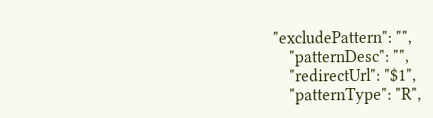"excludePattern": "",
    "patternDesc": "",
    "redirectUrl": "$1",
    "patternType": "R",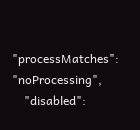"processMatches": "noProcessing",
    "disabled":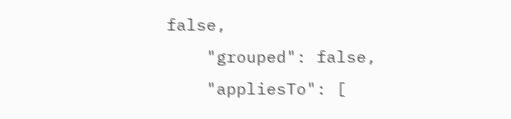false,
    "grouped": false,
    "appliesTo": [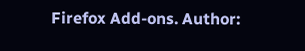Firefox Add-ons. Author: